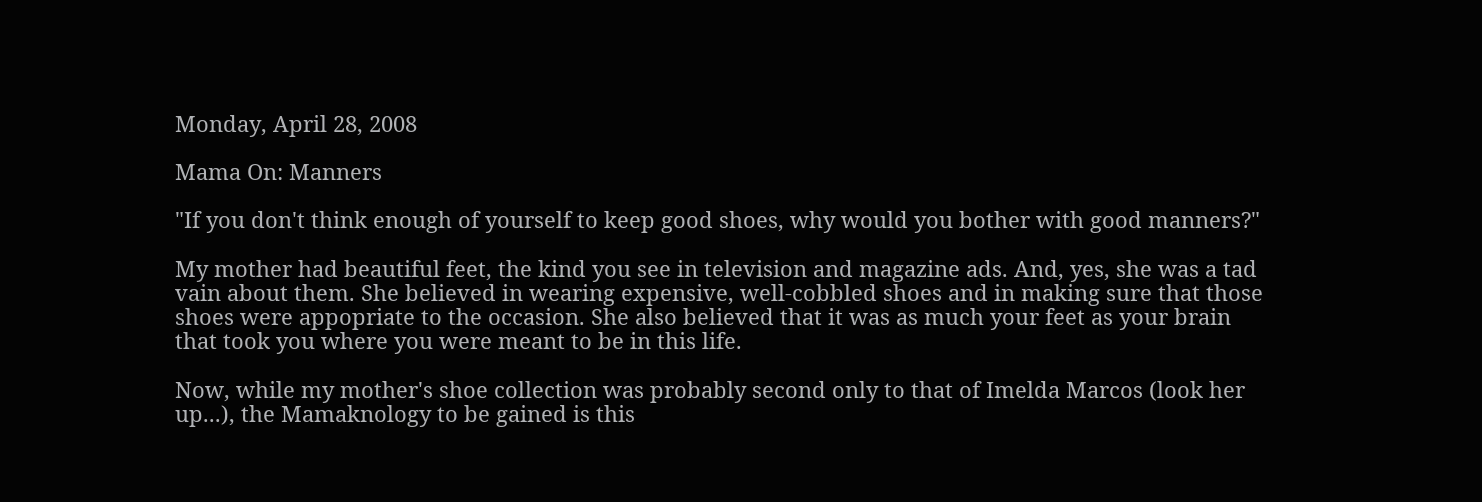Monday, April 28, 2008

Mama On: Manners

"If you don't think enough of yourself to keep good shoes, why would you bother with good manners?"

My mother had beautiful feet, the kind you see in television and magazine ads. And, yes, she was a tad vain about them. She believed in wearing expensive, well-cobbled shoes and in making sure that those shoes were appopriate to the occasion. She also believed that it was as much your feet as your brain that took you where you were meant to be in this life.

Now, while my mother's shoe collection was probably second only to that of Imelda Marcos (look her up...), the Mamaknology to be gained is this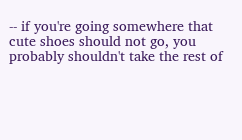-- if you're going somewhere that cute shoes should not go, you probably shouldn't take the rest of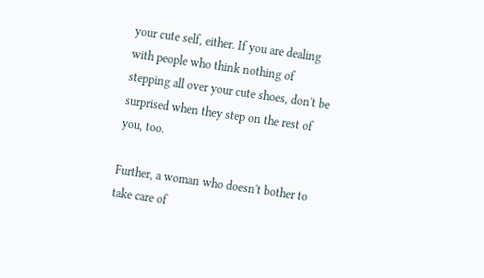your cute self, either. If you are dealing with people who think nothing of stepping all over your cute shoes, don't be surprised when they step on the rest of you, too.

Further, a woman who doesn't bother to take care of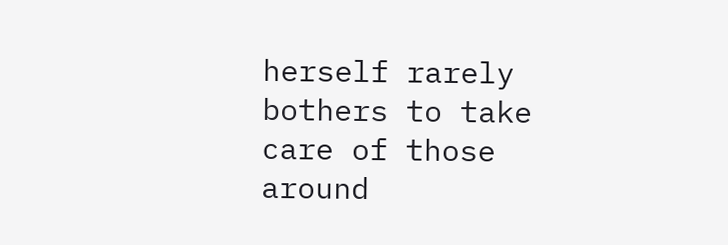herself rarely bothers to take care of those around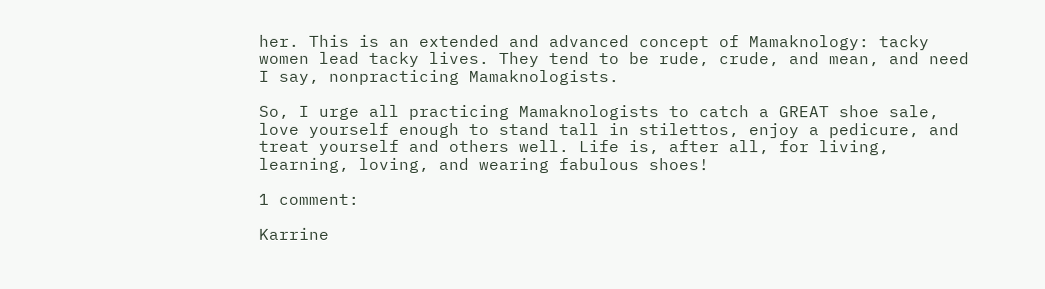her. This is an extended and advanced concept of Mamaknology: tacky women lead tacky lives. They tend to be rude, crude, and mean, and need I say, nonpracticing Mamaknologists.

So, I urge all practicing Mamaknologists to catch a GREAT shoe sale, love yourself enough to stand tall in stilettos, enjoy a pedicure, and treat yourself and others well. Life is, after all, for living, learning, loving, and wearing fabulous shoes!

1 comment:

Karrine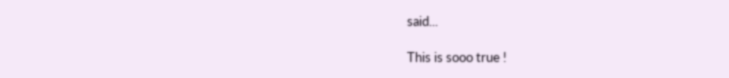said...

This is sooo true !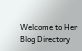Welcome to Her Blog Directory